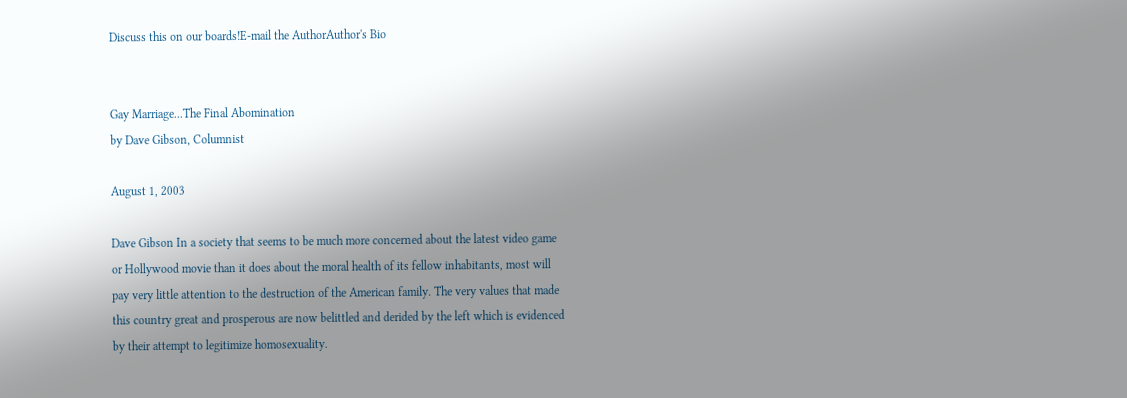Discuss this on our boards!E-mail the AuthorAuthor's Bio


Gay Marriage...The Final Abomination
by Dave Gibson, Columnist

August 1, 2003

Dave Gibson In a society that seems to be much more concerned about the latest video game or Hollywood movie than it does about the moral health of its fellow inhabitants, most will pay very little attention to the destruction of the American family. The very values that made this country great and prosperous are now belittled and derided by the left which is evidenced by their attempt to legitimize homosexuality.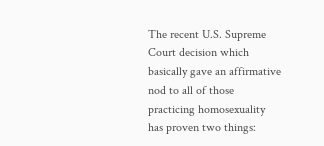The recent U.S. Supreme Court decision which basically gave an affirmative nod to all of those practicing homosexuality has proven two things: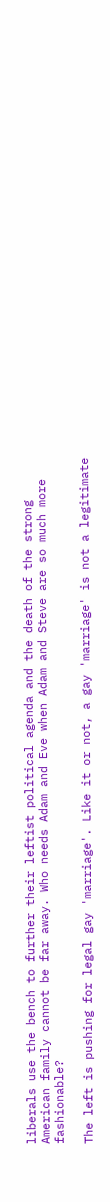liberals use the bench to further their leftist political agenda and the death of the strong American family cannot be far away. Who needs Adam and Eve when Adam and Steve are so much more fashionable?

The left is pushing for legal gay 'marriage'. Like it or not, a gay 'marriage' is not a legitimate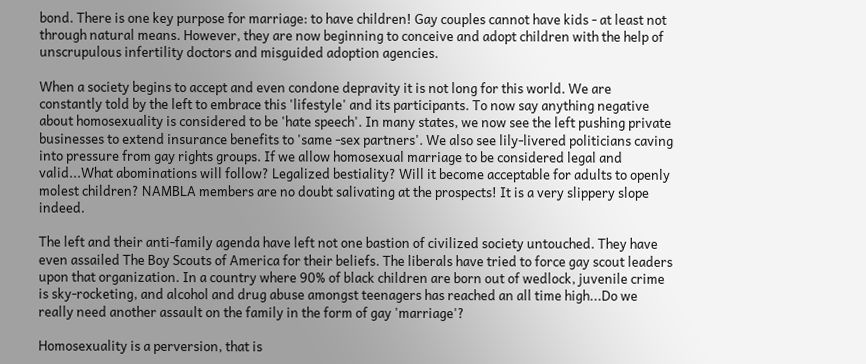bond. There is one key purpose for marriage: to have children! Gay couples cannot have kids - at least not through natural means. However, they are now beginning to conceive and adopt children with the help of unscrupulous infertility doctors and misguided adoption agencies.

When a society begins to accept and even condone depravity it is not long for this world. We are constantly told by the left to embrace this 'lifestyle' and its participants. To now say anything negative about homosexuality is considered to be 'hate speech'. In many states, we now see the left pushing private businesses to extend insurance benefits to 'same -sex partners'. We also see lily-livered politicians caving into pressure from gay rights groups. If we allow homosexual marriage to be considered legal and valid...What abominations will follow? Legalized bestiality? Will it become acceptable for adults to openly molest children? NAMBLA members are no doubt salivating at the prospects! It is a very slippery slope indeed.

The left and their anti-family agenda have left not one bastion of civilized society untouched. They have even assailed The Boy Scouts of America for their beliefs. The liberals have tried to force gay scout leaders upon that organization. In a country where 90% of black children are born out of wedlock, juvenile crime is sky-rocketing, and alcohol and drug abuse amongst teenagers has reached an all time high...Do we really need another assault on the family in the form of gay 'marriage'?

Homosexuality is a perversion, that is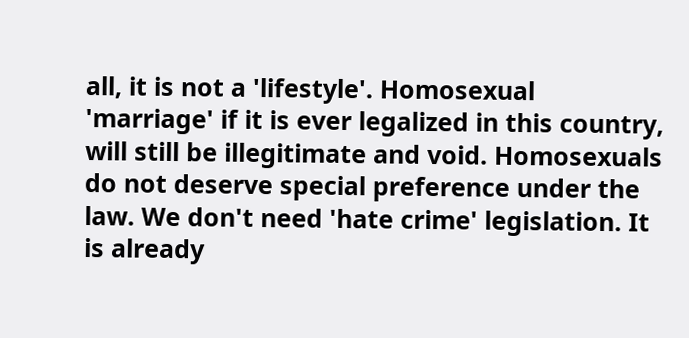all, it is not a 'lifestyle'. Homosexual 'marriage' if it is ever legalized in this country, will still be illegitimate and void. Homosexuals do not deserve special preference under the law. We don't need 'hate crime' legislation. It is already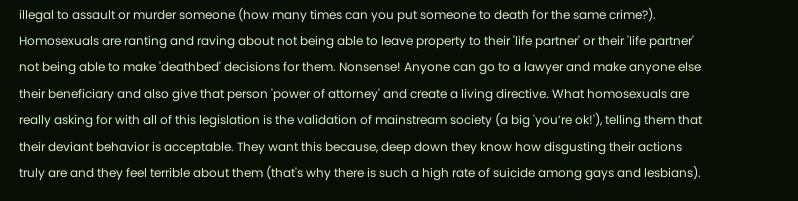illegal to assault or murder someone (how many times can you put someone to death for the same crime?). Homosexuals are ranting and raving about not being able to leave property to their 'life partner' or their 'life partner' not being able to make 'deathbed' decisions for them. Nonsense! Anyone can go to a lawyer and make anyone else their beneficiary and also give that person 'power of attorney' and create a living directive. What homosexuals are really asking for with all of this legislation is the validation of mainstream society (a big 'you’re ok!'), telling them that their deviant behavior is acceptable. They want this because, deep down they know how disgusting their actions truly are and they feel terrible about them (that's why there is such a high rate of suicide among gays and lesbians).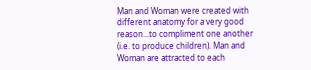Man and Woman were created with different anatomy for a very good reason...to compliment one another (i.e. to produce children). Man and Woman are attracted to each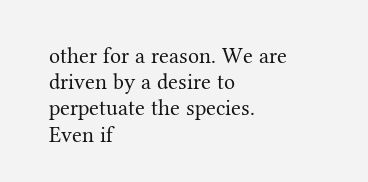other for a reason. We are driven by a desire to perpetuate the species. Even if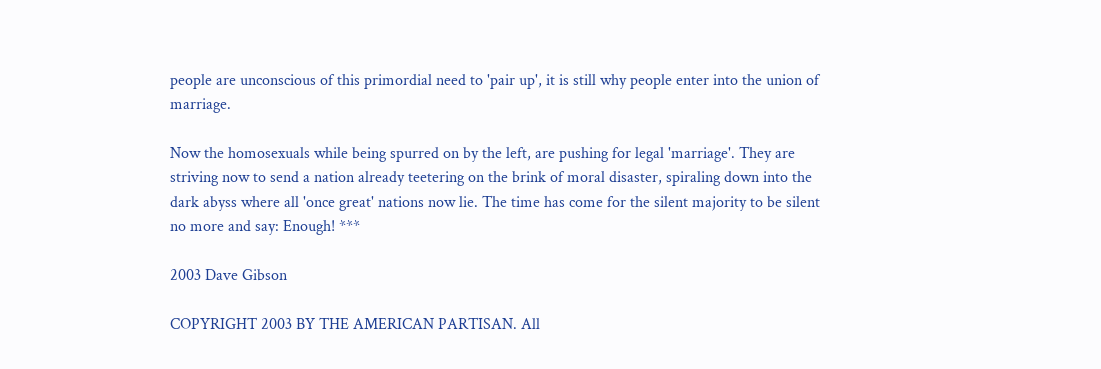people are unconscious of this primordial need to 'pair up', it is still why people enter into the union of marriage.

Now the homosexuals while being spurred on by the left, are pushing for legal 'marriage'. They are striving now to send a nation already teetering on the brink of moral disaster, spiraling down into the dark abyss where all 'once great' nations now lie. The time has come for the silent majority to be silent no more and say: Enough! ***

2003 Dave Gibson

COPYRIGHT 2003 BY THE AMERICAN PARTISAN. All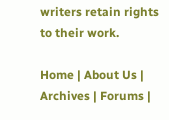writers retain rights to their work.

Home | About Us | Archives | Forums |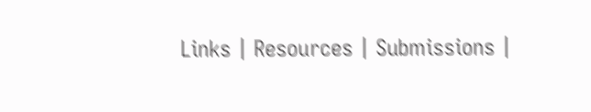Links | Resources | Submissions |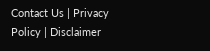Contact Us | Privacy Policy | Disclaimer